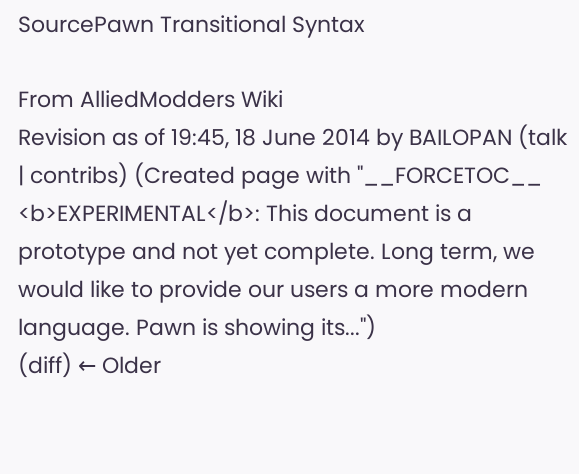SourcePawn Transitional Syntax

From AlliedModders Wiki
Revision as of 19:45, 18 June 2014 by BAILOPAN (talk | contribs) (Created page with "__FORCETOC__ <b>EXPERIMENTAL</b>: This document is a prototype and not yet complete. Long term, we would like to provide our users a more modern language. Pawn is showing its...")
(diff) ← Older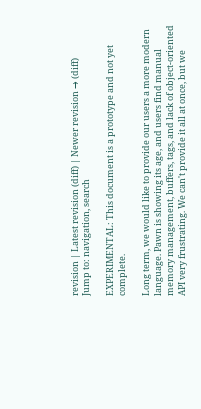revision | Latest revision (diff) | Newer revision → (diff)
Jump to: navigation, search

EXPERIMENTAL: This document is a prototype and not yet complete.

Long term, we would like to provide our users a more modern language. Pawn is showing its age, and users find manual memory management, buffers, tags, and lack of object-oriented API very frustrating. We can't provide it all at once, but we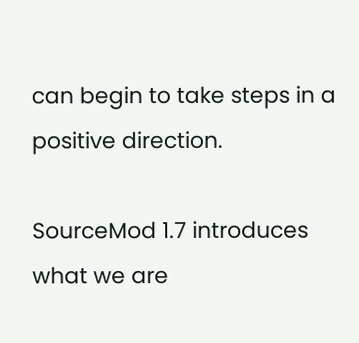can begin to take steps in a positive direction.

SourceMod 1.7 introduces what we are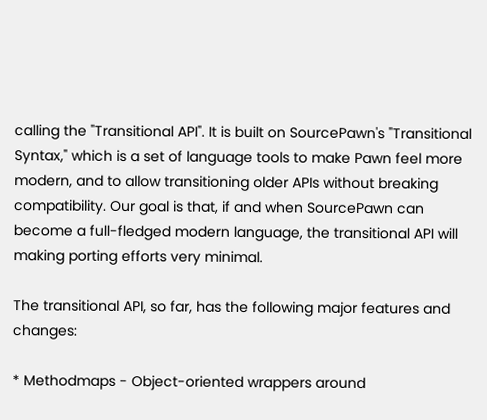calling the "Transitional API". It is built on SourcePawn's "Transitional Syntax," which is a set of language tools to make Pawn feel more modern, and to allow transitioning older APIs without breaking compatibility. Our goal is that, if and when SourcePawn can become a full-fledged modern language, the transitional API will making porting efforts very minimal.

The transitional API, so far, has the following major features and changes:

* Methodmaps - Object-oriented wrappers around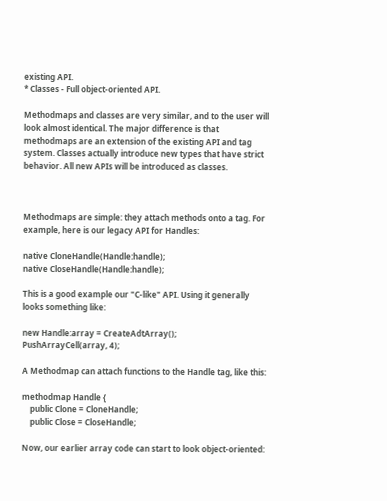existing API.
* Classes - Full object-oriented API.

Methodmaps and classes are very similar, and to the user will look almost identical. The major difference is that methodmaps are an extension of the existing API and tag system. Classes actually introduce new types that have strict behavior. All new APIs will be introduced as classes.



Methodmaps are simple: they attach methods onto a tag. For example, here is our legacy API for Handles:

native CloneHandle(Handle:handle);
native CloseHandle(Handle:handle);

This is a good example our "C-like" API. Using it generally looks something like:

new Handle:array = CreateAdtArray();
PushArrayCell(array, 4);

A Methodmap can attach functions to the Handle tag, like this:

methodmap Handle {
    public Clone = CloneHandle;
    public Close = CloseHandle;

Now, our earlier array code can start to look object-oriented: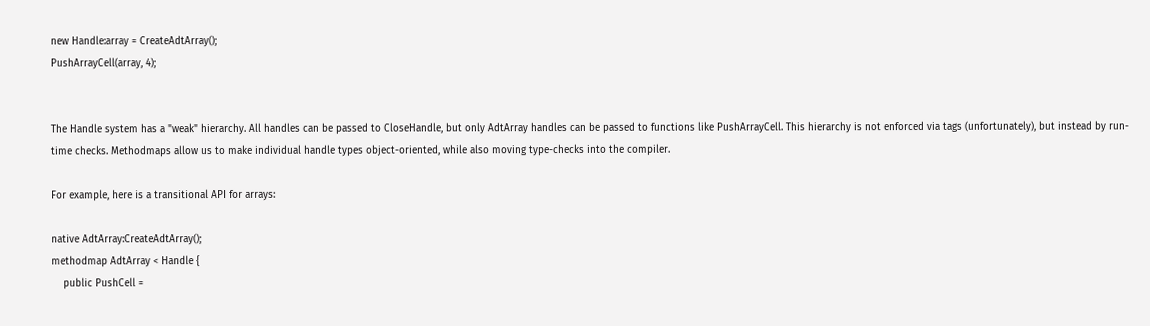new Handle:array = CreateAdtArray();
PushArrayCell(array, 4);


The Handle system has a "weak" hierarchy. All handles can be passed to CloseHandle, but only AdtArray handles can be passed to functions like PushArrayCell. This hierarchy is not enforced via tags (unfortunately), but instead by run-time checks. Methodmaps allow us to make individual handle types object-oriented, while also moving type-checks into the compiler.

For example, here is a transitional API for arrays:

native AdtArray:CreateAdtArray();
methodmap AdtArray < Handle {
    public PushCell =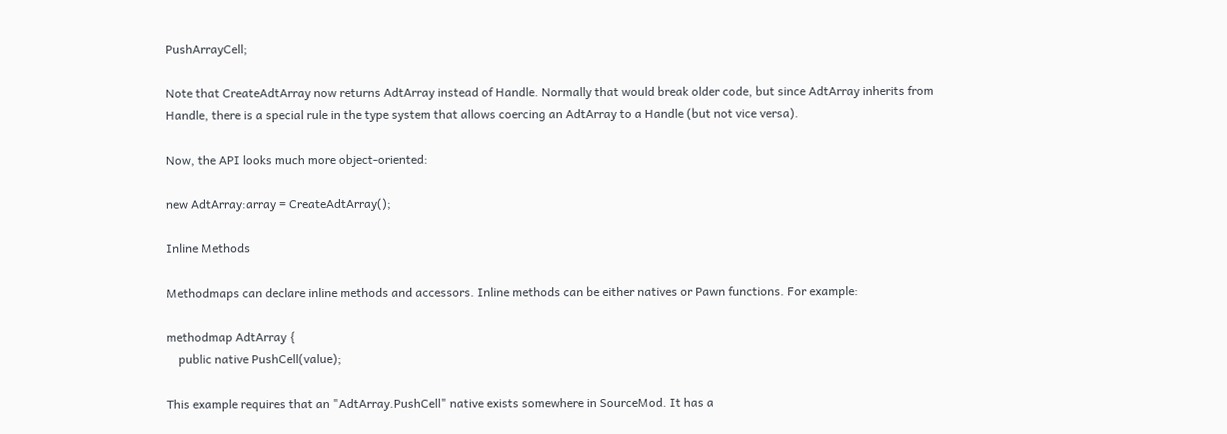PushArrayCell;

Note that CreateAdtArray now returns AdtArray instead of Handle. Normally that would break older code, but since AdtArray inherits from Handle, there is a special rule in the type system that allows coercing an AdtArray to a Handle (but not vice versa).

Now, the API looks much more object-oriented:

new AdtArray:array = CreateAdtArray();

Inline Methods

Methodmaps can declare inline methods and accessors. Inline methods can be either natives or Pawn functions. For example:

methodmap AdtArray {
    public native PushCell(value);

This example requires that an "AdtArray.PushCell" native exists somewhere in SourceMod. It has a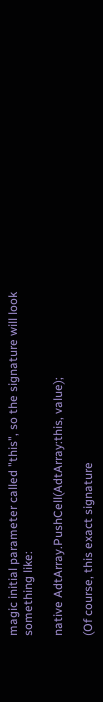magic initial parameter called "this", so the signature will look something like:

native AdtArray.PushCell(AdtArray:this, value);

(Of course, this exact signature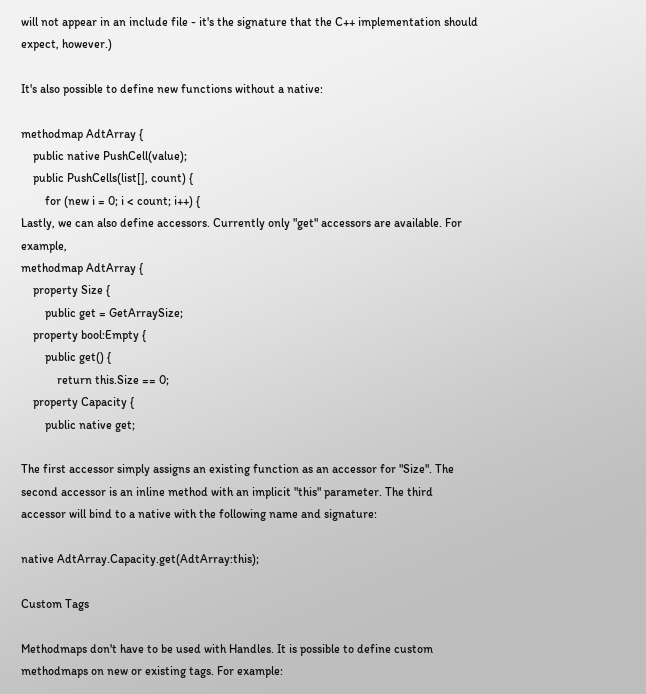will not appear in an include file - it's the signature that the C++ implementation should expect, however.)

It's also possible to define new functions without a native:

methodmap AdtArray {
    public native PushCell(value);
    public PushCells(list[], count) {
        for (new i = 0; i < count; i++) {
Lastly, we can also define accessors. Currently only "get" accessors are available. For example,
methodmap AdtArray {
    property Size {
        public get = GetArraySize;
    property bool:Empty {
        public get() {
            return this.Size == 0;
    property Capacity {
        public native get;

The first accessor simply assigns an existing function as an accessor for "Size". The second accessor is an inline method with an implicit "this" parameter. The third accessor will bind to a native with the following name and signature:

native AdtArray.Capacity.get(AdtArray:this);

Custom Tags

Methodmaps don't have to be used with Handles. It is possible to define custom methodmaps on new or existing tags. For example: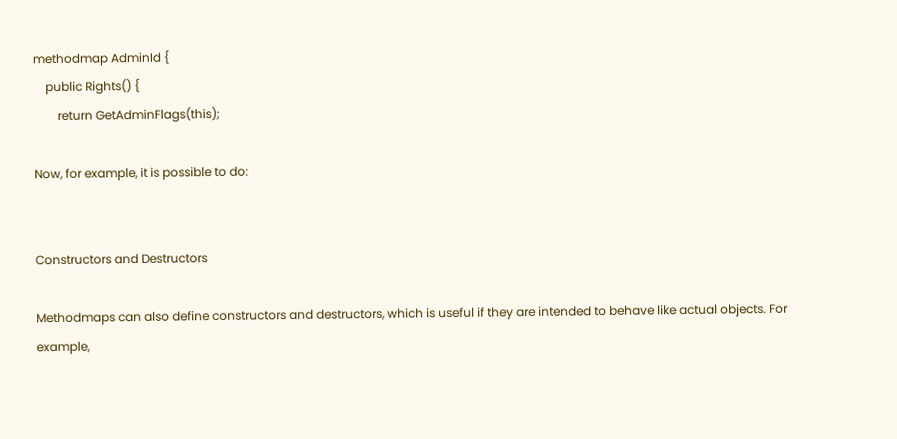methodmap AdminId {
    public Rights() {
        return GetAdminFlags(this);

Now, for example, it is possible to do:


Constructors and Destructors

Methodmaps can also define constructors and destructors, which is useful if they are intended to behave like actual objects. For example,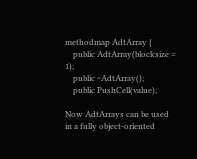methodmap AdtArray {
    public AdtArray(blocksize = 1);
    public ~AdtArray();
    public PushCell(value);

Now AdtArrays can be used in a fully object-oriented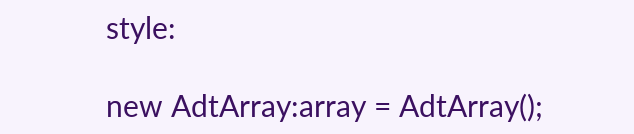style:

new AdtArray:array = AdtArray();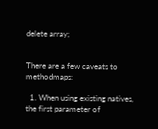delete array;


There are a few caveats to methodmaps:

  1. When using existing natives, the first parameter of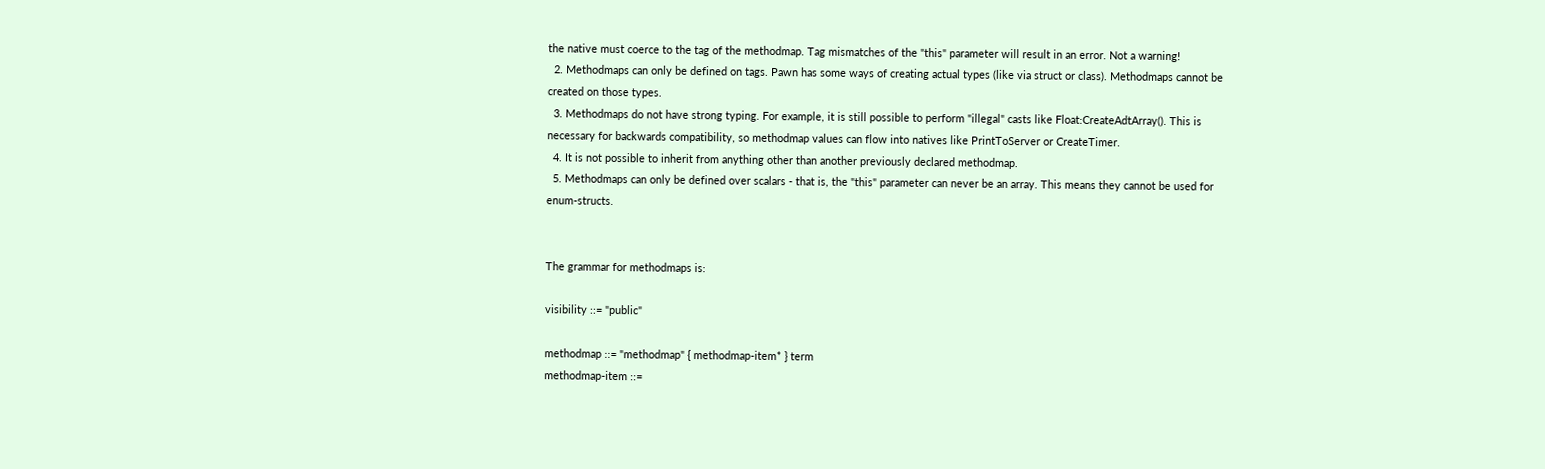the native must coerce to the tag of the methodmap. Tag mismatches of the "this" parameter will result in an error. Not a warning!
  2. Methodmaps can only be defined on tags. Pawn has some ways of creating actual types (like via struct or class). Methodmaps cannot be created on those types.
  3. Methodmaps do not have strong typing. For example, it is still possible to perform "illegal" casts like Float:CreateAdtArray(). This is necessary for backwards compatibility, so methodmap values can flow into natives like PrintToServer or CreateTimer.
  4. It is not possible to inherit from anything other than another previously declared methodmap.
  5. Methodmaps can only be defined over scalars - that is, the "this" parameter can never be an array. This means they cannot be used for enum-structs.


The grammar for methodmaps is:

visibility ::= "public"

methodmap ::= "methodmap" { methodmap-item* } term
methodmap-item ::=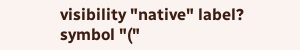visibility "native" label? symbol "("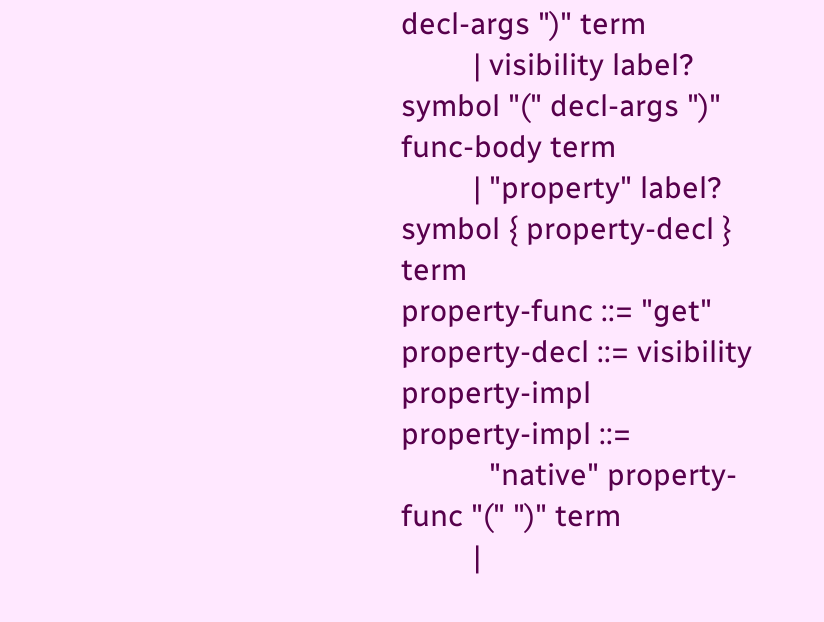decl-args ")" term
         | visibility label?  symbol "(" decl-args ")" func-body term
         | "property" label? symbol { property-decl } term
property-func ::= "get"
property-decl ::= visibility property-impl
property-impl ::=
           "native" property-func "(" ")" term
         |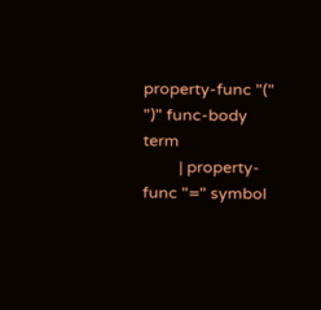property-func "(" ")" func-body term
         | property-func "=" symbol